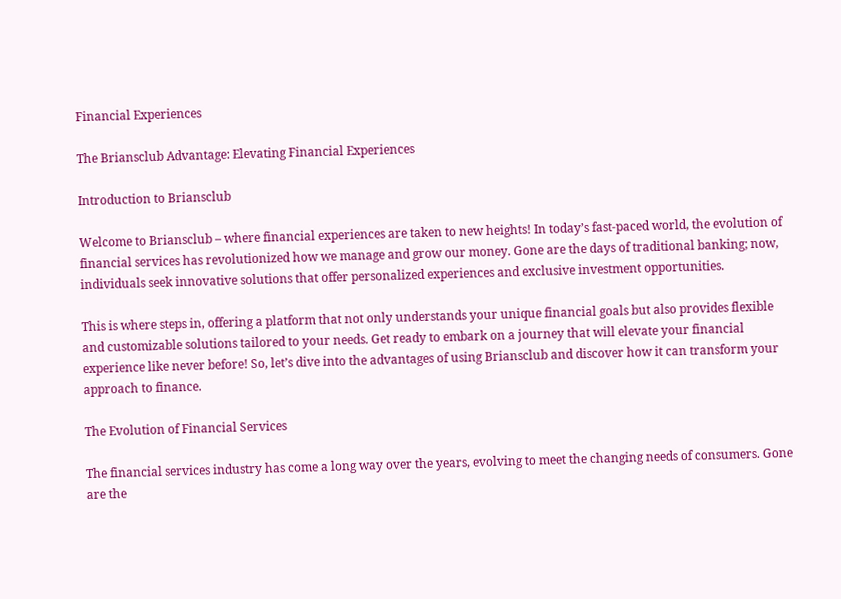Financial Experiences

The Briansclub Advantage: Elevating Financial Experiences

Introduction to Briansclub

Welcome to Briansclub – where financial experiences are taken to new heights! In today’s fast-paced world, the evolution of financial services has revolutionized how we manage and grow our money. Gone are the days of traditional banking; now, individuals seek innovative solutions that offer personalized experiences and exclusive investment opportunities.

This is where steps in, offering a platform that not only understands your unique financial goals but also provides flexible and customizable solutions tailored to your needs. Get ready to embark on a journey that will elevate your financial experience like never before! So, let’s dive into the advantages of using Briansclub and discover how it can transform your approach to finance.

The Evolution of Financial Services

The financial services industry has come a long way over the years, evolving to meet the changing needs of consumers. Gone are the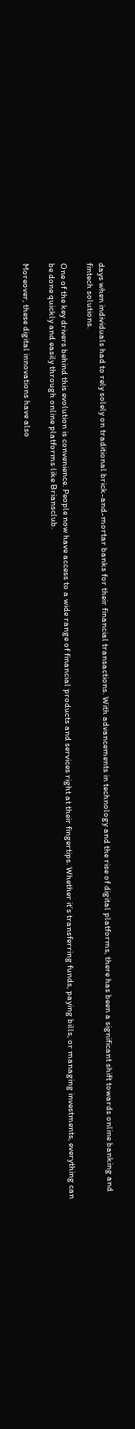days when individuals had to rely solely on traditional brick-and-mortar banks for their financial transactions. With advancements in technology and the rise of digital platforms, there has been a significant shift towards online banking and fintech solutions.

One of the key drivers behind this evolution is convenience. People now have access to a wide range of financial products and services right at their fingertips. Whether it’s transferring funds, paying bills, or managing investments, everything can be done quickly and easily through online platforms like Briansclub.

Moreover, these digital innovations have also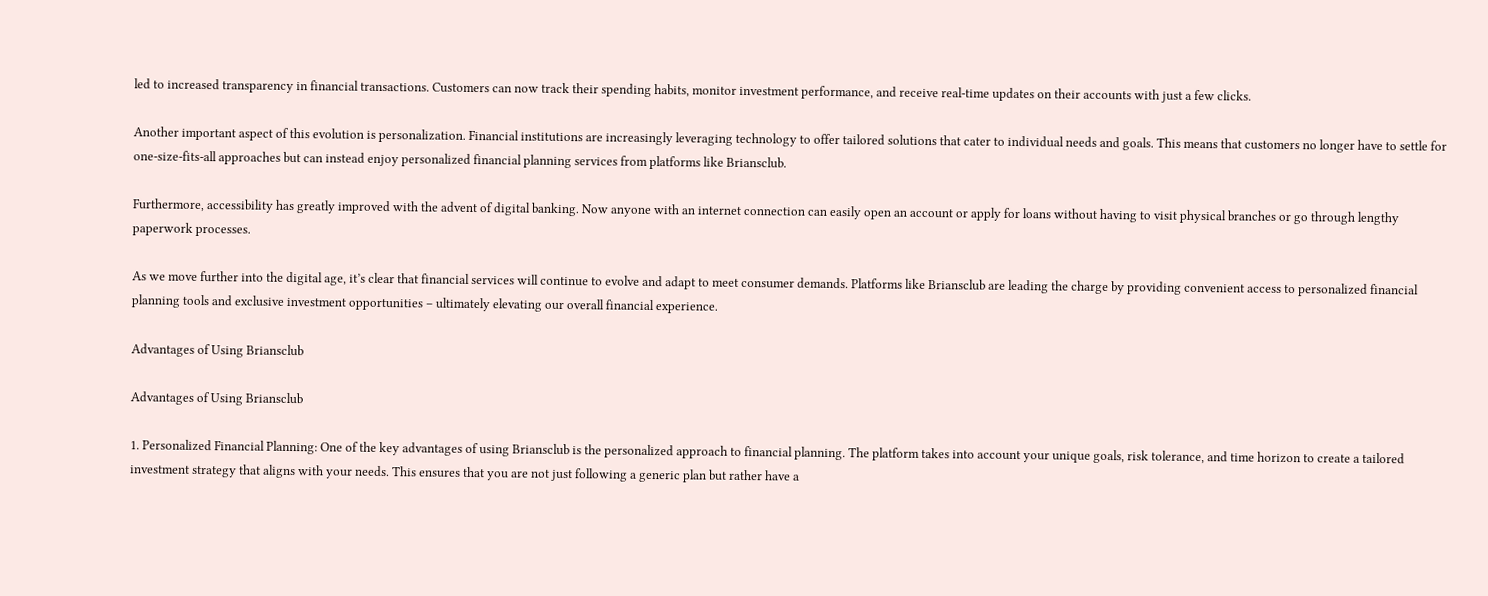led to increased transparency in financial transactions. Customers can now track their spending habits, monitor investment performance, and receive real-time updates on their accounts with just a few clicks.

Another important aspect of this evolution is personalization. Financial institutions are increasingly leveraging technology to offer tailored solutions that cater to individual needs and goals. This means that customers no longer have to settle for one-size-fits-all approaches but can instead enjoy personalized financial planning services from platforms like Briansclub.

Furthermore, accessibility has greatly improved with the advent of digital banking. Now anyone with an internet connection can easily open an account or apply for loans without having to visit physical branches or go through lengthy paperwork processes.

As we move further into the digital age, it’s clear that financial services will continue to evolve and adapt to meet consumer demands. Platforms like Briansclub are leading the charge by providing convenient access to personalized financial planning tools and exclusive investment opportunities – ultimately elevating our overall financial experience.

Advantages of Using Briansclub

Advantages of Using Briansclub

1. Personalized Financial Planning: One of the key advantages of using Briansclub is the personalized approach to financial planning. The platform takes into account your unique goals, risk tolerance, and time horizon to create a tailored investment strategy that aligns with your needs. This ensures that you are not just following a generic plan but rather have a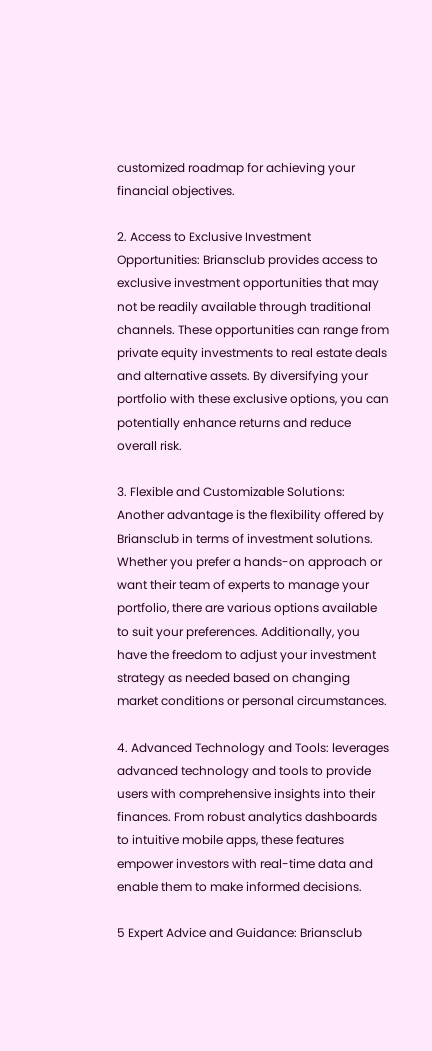customized roadmap for achieving your financial objectives.

2. Access to Exclusive Investment Opportunities: Briansclub provides access to exclusive investment opportunities that may not be readily available through traditional channels. These opportunities can range from private equity investments to real estate deals and alternative assets. By diversifying your portfolio with these exclusive options, you can potentially enhance returns and reduce overall risk.

3. Flexible and Customizable Solutions: Another advantage is the flexibility offered by Briansclub in terms of investment solutions. Whether you prefer a hands-on approach or want their team of experts to manage your portfolio, there are various options available to suit your preferences. Additionally, you have the freedom to adjust your investment strategy as needed based on changing market conditions or personal circumstances.

4. Advanced Technology and Tools: leverages advanced technology and tools to provide users with comprehensive insights into their finances. From robust analytics dashboards to intuitive mobile apps, these features empower investors with real-time data and enable them to make informed decisions.

5 Expert Advice and Guidance: Briansclub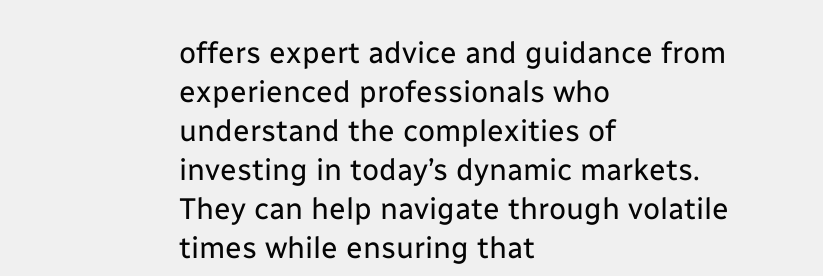offers expert advice and guidance from experienced professionals who understand the complexities of investing in today’s dynamic markets. They can help navigate through volatile times while ensuring that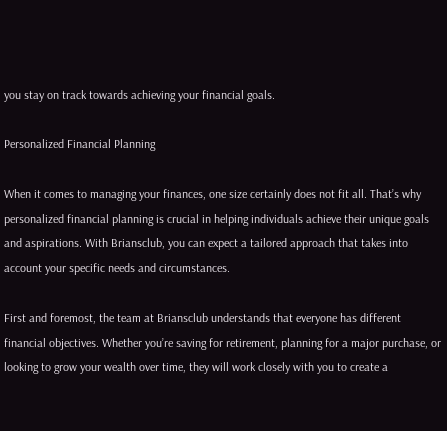you stay on track towards achieving your financial goals.

Personalized Financial Planning

When it comes to managing your finances, one size certainly does not fit all. That’s why personalized financial planning is crucial in helping individuals achieve their unique goals and aspirations. With Briansclub, you can expect a tailored approach that takes into account your specific needs and circumstances.

First and foremost, the team at Briansclub understands that everyone has different financial objectives. Whether you’re saving for retirement, planning for a major purchase, or looking to grow your wealth over time, they will work closely with you to create a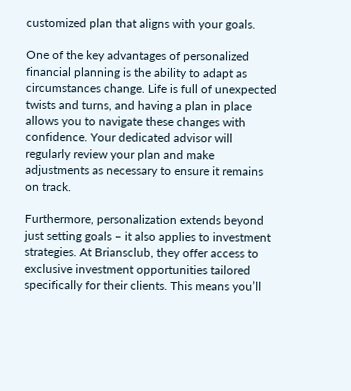customized plan that aligns with your goals.

One of the key advantages of personalized financial planning is the ability to adapt as circumstances change. Life is full of unexpected twists and turns, and having a plan in place allows you to navigate these changes with confidence. Your dedicated advisor will regularly review your plan and make adjustments as necessary to ensure it remains on track.

Furthermore, personalization extends beyond just setting goals – it also applies to investment strategies. At Briansclub, they offer access to exclusive investment opportunities tailored specifically for their clients. This means you’ll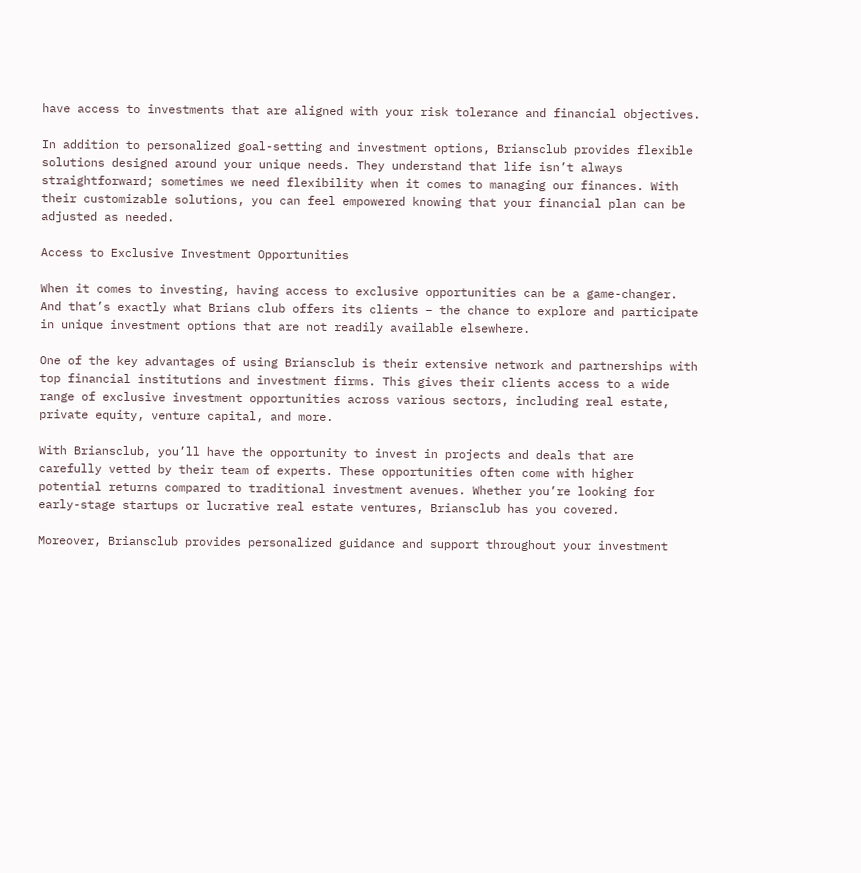have access to investments that are aligned with your risk tolerance and financial objectives.

In addition to personalized goal-setting and investment options, Briansclub provides flexible solutions designed around your unique needs. They understand that life isn’t always straightforward; sometimes we need flexibility when it comes to managing our finances. With their customizable solutions, you can feel empowered knowing that your financial plan can be adjusted as needed.

Access to Exclusive Investment Opportunities

When it comes to investing, having access to exclusive opportunities can be a game-changer. And that’s exactly what Brians club offers its clients – the chance to explore and participate in unique investment options that are not readily available elsewhere.

One of the key advantages of using Briansclub is their extensive network and partnerships with top financial institutions and investment firms. This gives their clients access to a wide range of exclusive investment opportunities across various sectors, including real estate, private equity, venture capital, and more.

With Briansclub, you’ll have the opportunity to invest in projects and deals that are carefully vetted by their team of experts. These opportunities often come with higher potential returns compared to traditional investment avenues. Whether you’re looking for early-stage startups or lucrative real estate ventures, Briansclub has you covered.

Moreover, Briansclub provides personalized guidance and support throughout your investment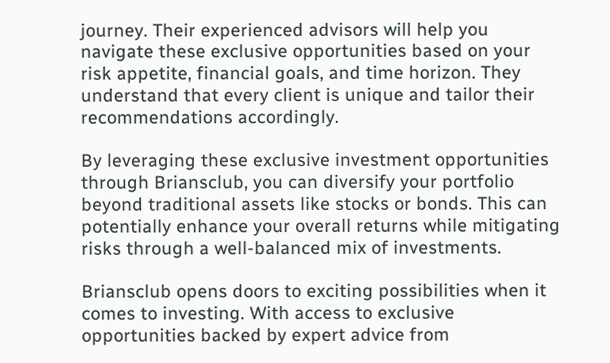journey. Their experienced advisors will help you navigate these exclusive opportunities based on your risk appetite, financial goals, and time horizon. They understand that every client is unique and tailor their recommendations accordingly.

By leveraging these exclusive investment opportunities through Briansclub, you can diversify your portfolio beyond traditional assets like stocks or bonds. This can potentially enhance your overall returns while mitigating risks through a well-balanced mix of investments.

Briansclub opens doors to exciting possibilities when it comes to investing. With access to exclusive opportunities backed by expert advice from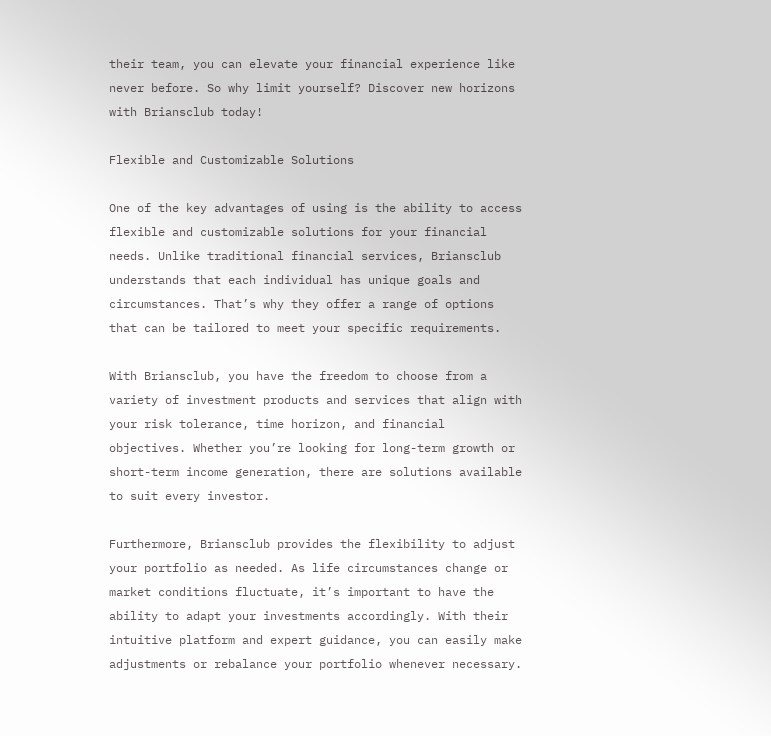their team, you can elevate your financial experience like never before. So why limit yourself? Discover new horizons with Briansclub today!

Flexible and Customizable Solutions

One of the key advantages of using is the ability to access flexible and customizable solutions for your financial needs. Unlike traditional financial services, Briansclub understands that each individual has unique goals and circumstances. That’s why they offer a range of options that can be tailored to meet your specific requirements.

With Briansclub, you have the freedom to choose from a variety of investment products and services that align with your risk tolerance, time horizon, and financial objectives. Whether you’re looking for long-term growth or short-term income generation, there are solutions available to suit every investor.

Furthermore, Briansclub provides the flexibility to adjust your portfolio as needed. As life circumstances change or market conditions fluctuate, it’s important to have the ability to adapt your investments accordingly. With their intuitive platform and expert guidance, you can easily make adjustments or rebalance your portfolio whenever necessary.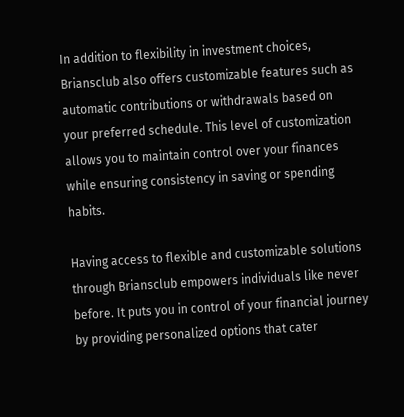In addition to flexibility in investment choices, Briansclub also offers customizable features such as automatic contributions or withdrawals based on your preferred schedule. This level of customization allows you to maintain control over your finances while ensuring consistency in saving or spending habits.

Having access to flexible and customizable solutions through Briansclub empowers individuals like never before. It puts you in control of your financial journey by providing personalized options that cater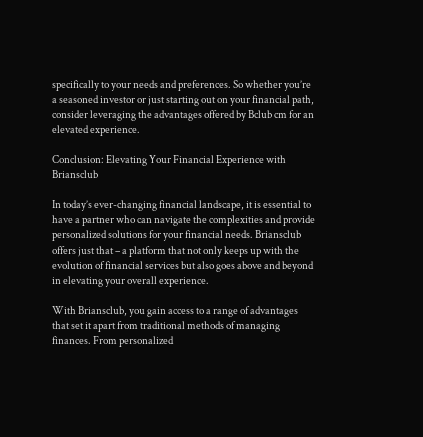specifically to your needs and preferences. So whether you’re a seasoned investor or just starting out on your financial path, consider leveraging the advantages offered by Bclub cm for an elevated experience.

Conclusion: Elevating Your Financial Experience with Briansclub

In today’s ever-changing financial landscape, it is essential to have a partner who can navigate the complexities and provide personalized solutions for your financial needs. Briansclub offers just that – a platform that not only keeps up with the evolution of financial services but also goes above and beyond in elevating your overall experience.

With Briansclub, you gain access to a range of advantages that set it apart from traditional methods of managing finances. From personalized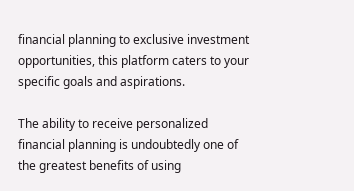financial planning to exclusive investment opportunities, this platform caters to your specific goals and aspirations.

The ability to receive personalized financial planning is undoubtedly one of the greatest benefits of using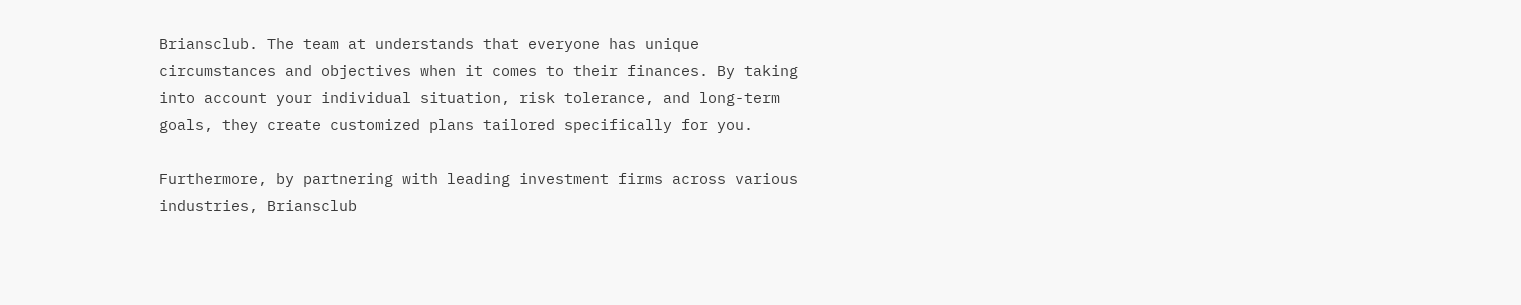Briansclub. The team at understands that everyone has unique circumstances and objectives when it comes to their finances. By taking into account your individual situation, risk tolerance, and long-term goals, they create customized plans tailored specifically for you.

Furthermore, by partnering with leading investment firms across various industries, Briansclub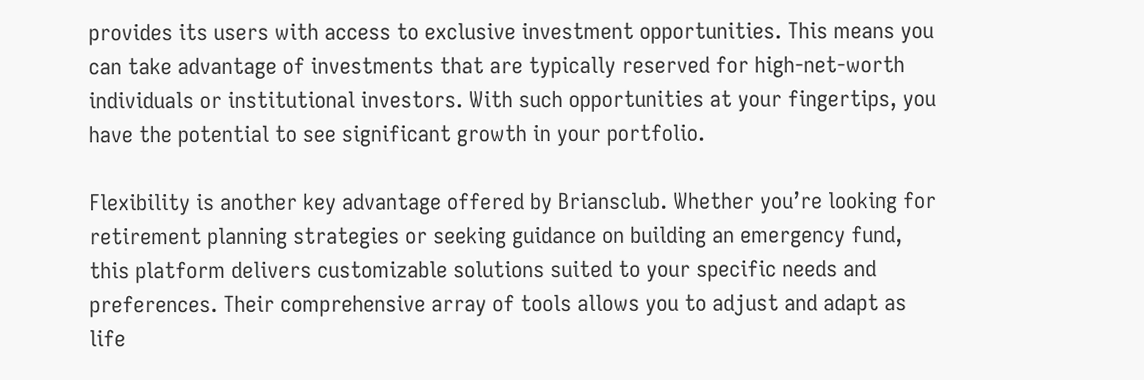provides its users with access to exclusive investment opportunities. This means you can take advantage of investments that are typically reserved for high-net-worth individuals or institutional investors. With such opportunities at your fingertips, you have the potential to see significant growth in your portfolio.

Flexibility is another key advantage offered by Briansclub. Whether you’re looking for retirement planning strategies or seeking guidance on building an emergency fund, this platform delivers customizable solutions suited to your specific needs and preferences. Their comprehensive array of tools allows you to adjust and adapt as life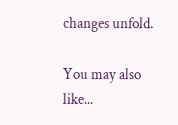changes unfold.

You may also like...